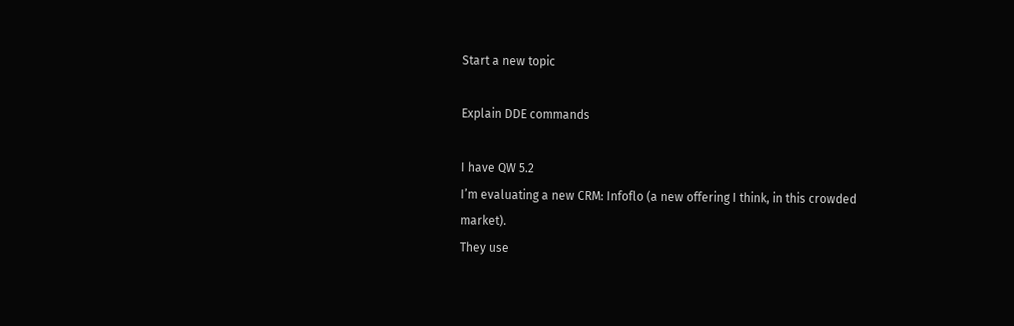Start a new topic

Explain DDE commands

I have QW 5.2
I’m evaluating a new CRM: Infoflo (a new offering I think, in this crowded market).
They use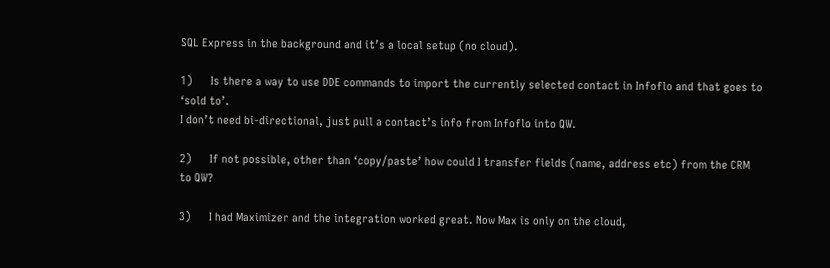SQL Express in the background and it’s a local setup (no cloud).

1)      Is there a way to use DDE commands to import the currently selected contact in Infoflo and that goes to ‘sold to’.
I don’t need bi-directional, just pull a contact’s info from Infoflo into QW.

2)      If not possible, other than ‘copy/paste’ how could I transfer fields (name, address etc) from the CRM to QW?

3)      I had Maximizer and the integration worked great. Now Max is only on the cloud,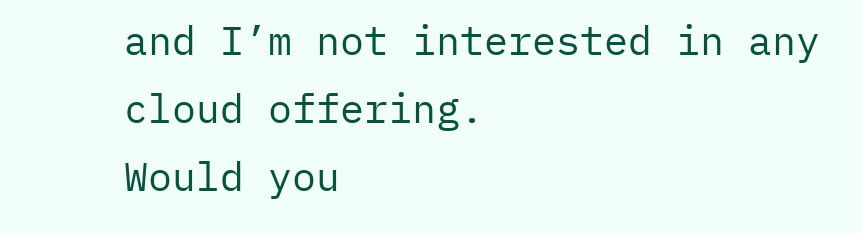and I’m not interested in any cloud offering.
Would you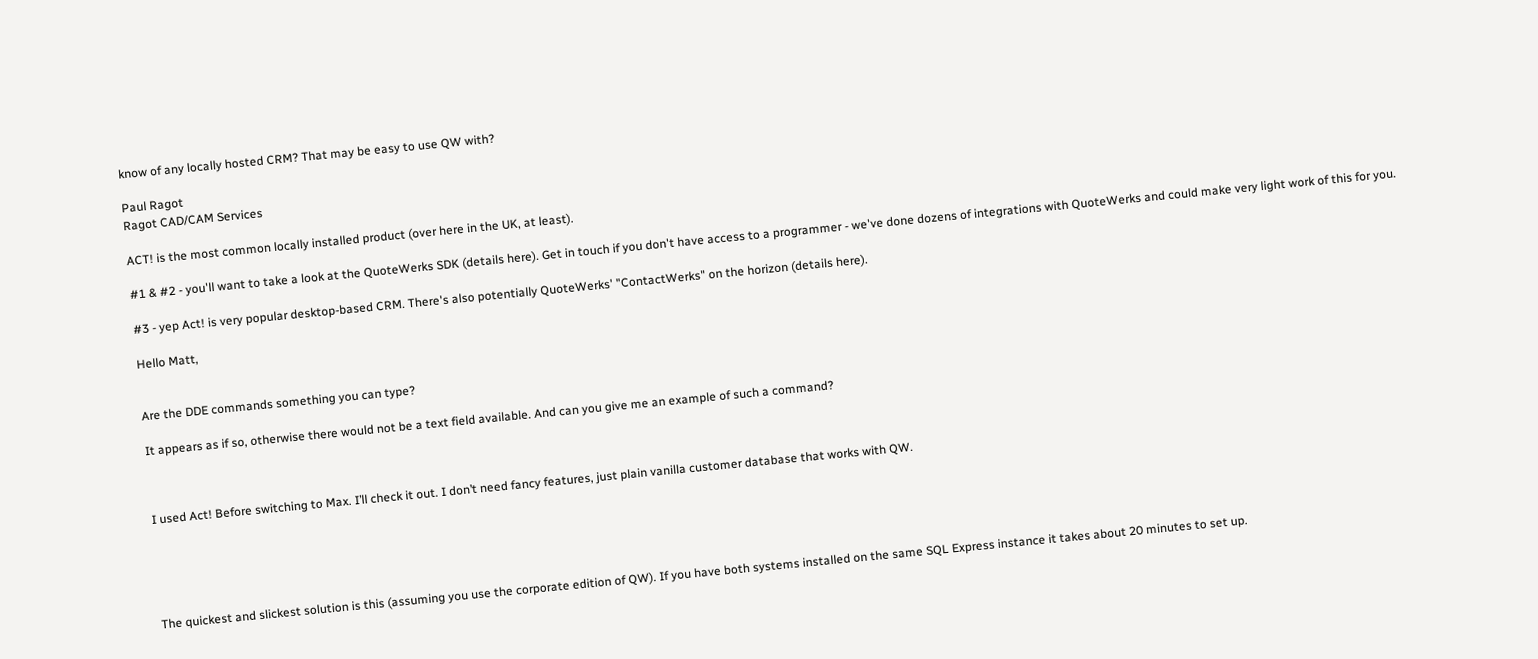know of any locally hosted CRM? That may be easy to use QW with?

Paul Ragot
Ragot CAD/CAM Services

ACT! is the most common locally installed product (over here in the UK, at least).

#1 & #2 - you'll want to take a look at the QuoteWerks SDK (details here). Get in touch if you don't have access to a programmer - we've done dozens of integrations with QuoteWerks and could make very light work of this for you.

#3 - yep Act! is very popular desktop-based CRM. There's also potentially QuoteWerks' "ContactWerks" on the horizon (details here).

Hello Matt,


Are the DDE commands something you can type?

It appears as if so, otherwise there would not be a text field available. And can you give me an example of such a command?



I used Act! Before switching to Max. I’ll check it out. I don’t need fancy features, just plain vanilla customer database that works with QW.





The quickest and slickest solution is this (assuming you use the corporate edition of QW). If you have both systems installed on the same SQL Express instance it takes about 20 minutes to set up.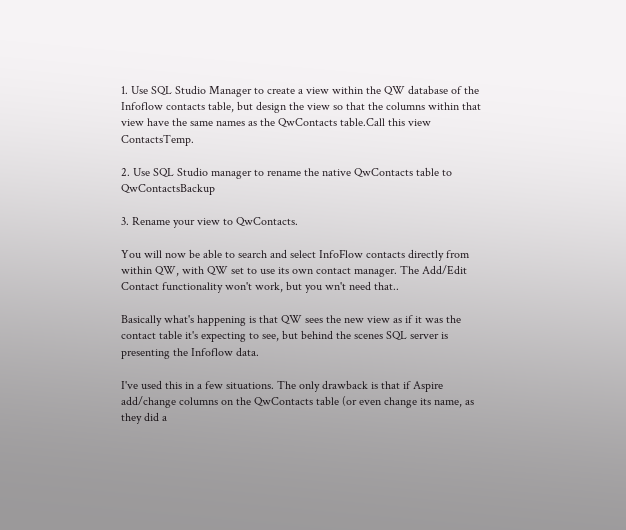1. Use SQL Studio Manager to create a view within the QW database of the Infoflow contacts table, but design the view so that the columns within that view have the same names as the QwContacts table.Call this view ContactsTemp.

2. Use SQL Studio manager to rename the native QwContacts table to QwContactsBackup

3. Rename your view to QwContacts.

You will now be able to search and select InfoFlow contacts directly from within QW, with QW set to use its own contact manager. The Add/Edit Contact functionality won't work, but you wn't need that..

Basically what's happening is that QW sees the new view as if it was the contact table it's expecting to see, but behind the scenes SQL server is presenting the Infoflow data.

I've used this in a few situations. The only drawback is that if Aspire add/change columns on the QwContacts table (or even change its name, as they did a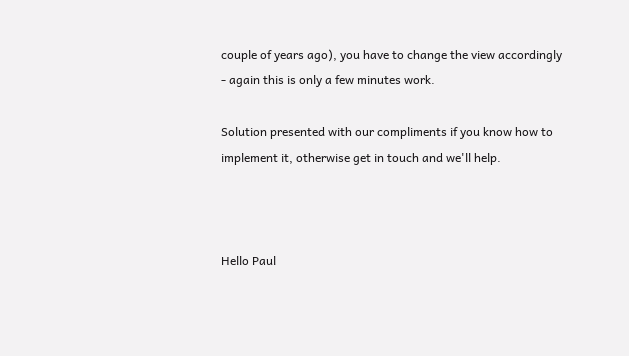couple of years ago), you have to change the view accordingly - again this is only a few minutes work.

Solution presented with our compliments if you know how to implement it, otherwise get in touch and we'll help.



Hello Paul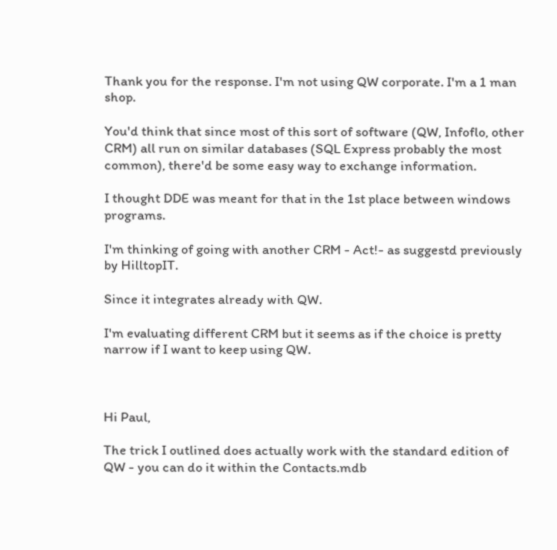Thank you for the response. I'm not using QW corporate. I'm a 1 man shop.

You'd think that since most of this sort of software (QW, Infoflo, other CRM) all run on similar databases (SQL Express probably the most common), there'd be some easy way to exchange information.

I thought DDE was meant for that in the 1st place between windows programs.

I'm thinking of going with another CRM - Act!- as suggestd previously by HilltopIT.

Since it integrates already with QW.

I'm evaluating different CRM but it seems as if the choice is pretty narrow if I want to keep using QW.



Hi Paul,

The trick I outlined does actually work with the standard edition of QW - you can do it within the Contacts.mdb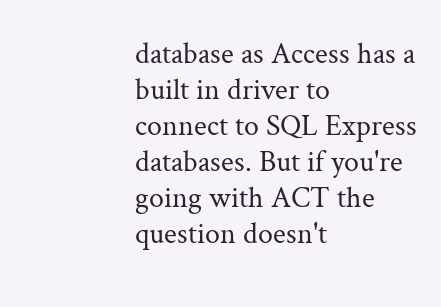database as Access has a built in driver to connect to SQL Express databases. But if you're going with ACT the question doesn't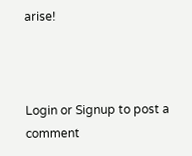arise!



Login or Signup to post a comment